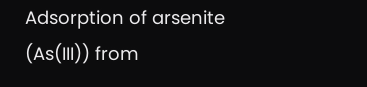Adsorption of arsenite (As(III)) from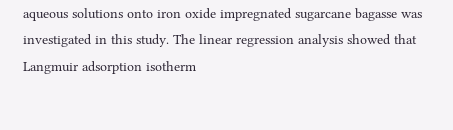aqueous solutions onto iron oxide impregnated sugarcane bagasse was investigated in this study. The linear regression analysis showed that Langmuir adsorption isotherm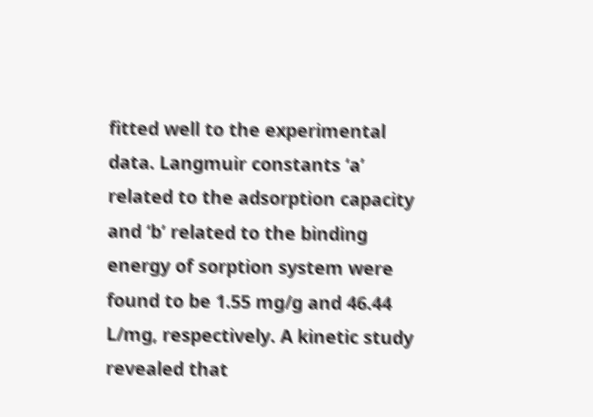fitted well to the experimental data. Langmuir constants ‘a’ related to the adsorption capacity and ‘b’ related to the binding energy of sorption system were found to be 1.55 mg/g and 46.44 L/mg, respectively. A kinetic study revealed that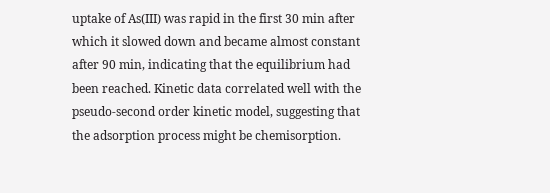uptake of As(III) was rapid in the first 30 min after which it slowed down and became almost constant after 90 min, indicating that the equilibrium had been reached. Kinetic data correlated well with the pseudo-second order kinetic model, suggesting that the adsorption process might be chemisorption.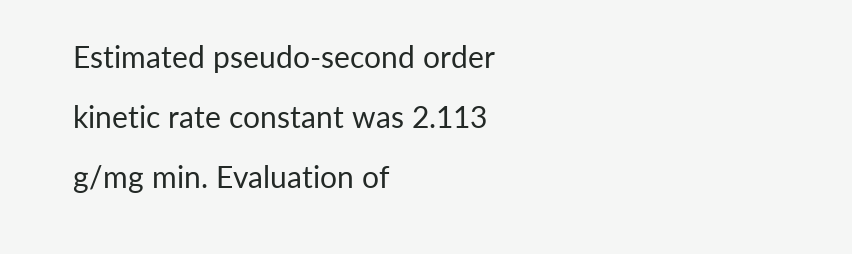Estimated pseudo-second order kinetic rate constant was 2.113 g/mg min. Evaluation of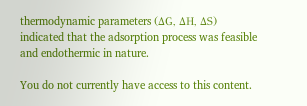thermodynamic parameters (ΔG, ΔH, ΔS) indicated that the adsorption process was feasible and endothermic in nature.

You do not currently have access to this content.